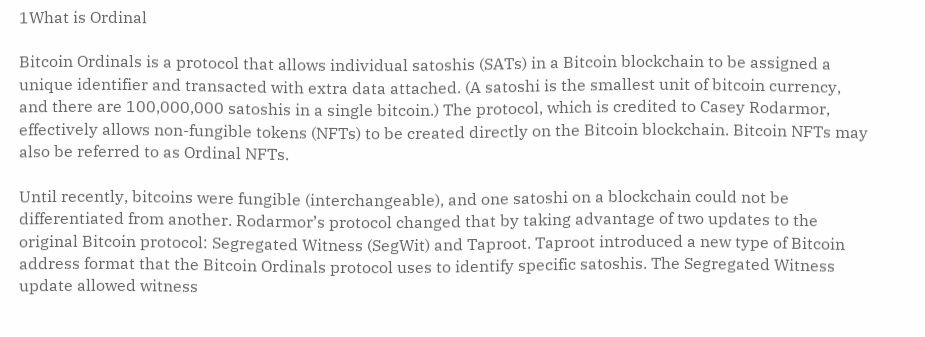1What is Ordinal

Bitcoin Ordinals is a protocol that allows individual satoshis (SATs) in a Bitcoin blockchain to be assigned a unique identifier and transacted with extra data attached. (A satoshi is the smallest unit of bitcoin currency, and there are 100,000,000 satoshis in a single bitcoin.) The protocol, which is credited to Casey Rodarmor, effectively allows non-fungible tokens (NFTs) to be created directly on the Bitcoin blockchain. Bitcoin NFTs may also be referred to as Ordinal NFTs.

Until recently, bitcoins were fungible (interchangeable), and one satoshi on a blockchain could not be differentiated from another. Rodarmor’s protocol changed that by taking advantage of two updates to the original Bitcoin protocol: Segregated Witness (SegWit) and Taproot. Taproot introduced a new type of Bitcoin address format that the Bitcoin Ordinals protocol uses to identify specific satoshis. The Segregated Witness update allowed witness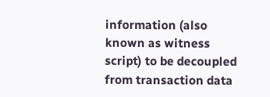information (also known as witness script) to be decoupled from transaction data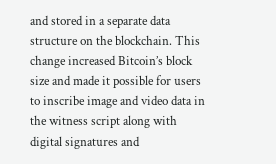and stored in a separate data structure on the blockchain. This change increased Bitcoin’s block size and made it possible for users to inscribe image and video data in the witness script along with digital signatures and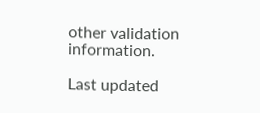other validation information.

Last updated